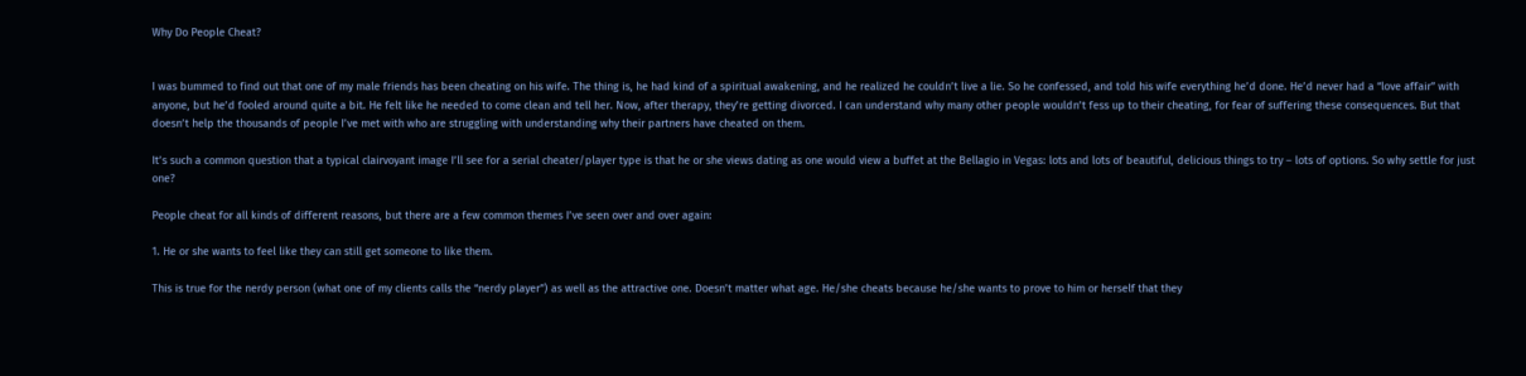Why Do People Cheat?


I was bummed to find out that one of my male friends has been cheating on his wife. The thing is, he had kind of a spiritual awakening, and he realized he couldn’t live a lie. So he confessed, and told his wife everything he’d done. He’d never had a “love affair” with anyone, but he’d fooled around quite a bit. He felt like he needed to come clean and tell her. Now, after therapy, they’re getting divorced. I can understand why many other people wouldn’t fess up to their cheating, for fear of suffering these consequences. But that doesn’t help the thousands of people I’ve met with who are struggling with understanding why their partners have cheated on them.

It’s such a common question that a typical clairvoyant image I’ll see for a serial cheater/player type is that he or she views dating as one would view a buffet at the Bellagio in Vegas: lots and lots of beautiful, delicious things to try – lots of options. So why settle for just one?

People cheat for all kinds of different reasons, but there are a few common themes I’ve seen over and over again:

1. He or she wants to feel like they can still get someone to like them.

This is true for the nerdy person (what one of my clients calls the “nerdy player”) as well as the attractive one. Doesn’t matter what age. He/she cheats because he/she wants to prove to him or herself that they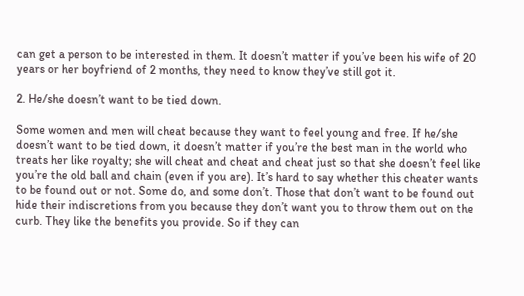can get a person to be interested in them. It doesn’t matter if you’ve been his wife of 20 years or her boyfriend of 2 months, they need to know they’ve still got it.

2. He/she doesn’t want to be tied down.

Some women and men will cheat because they want to feel young and free. If he/she doesn’t want to be tied down, it doesn’t matter if you’re the best man in the world who treats her like royalty; she will cheat and cheat and cheat just so that she doesn’t feel like you’re the old ball and chain (even if you are). It’s hard to say whether this cheater wants to be found out or not. Some do, and some don’t. Those that don’t want to be found out hide their indiscretions from you because they don’t want you to throw them out on the curb. They like the benefits you provide. So if they can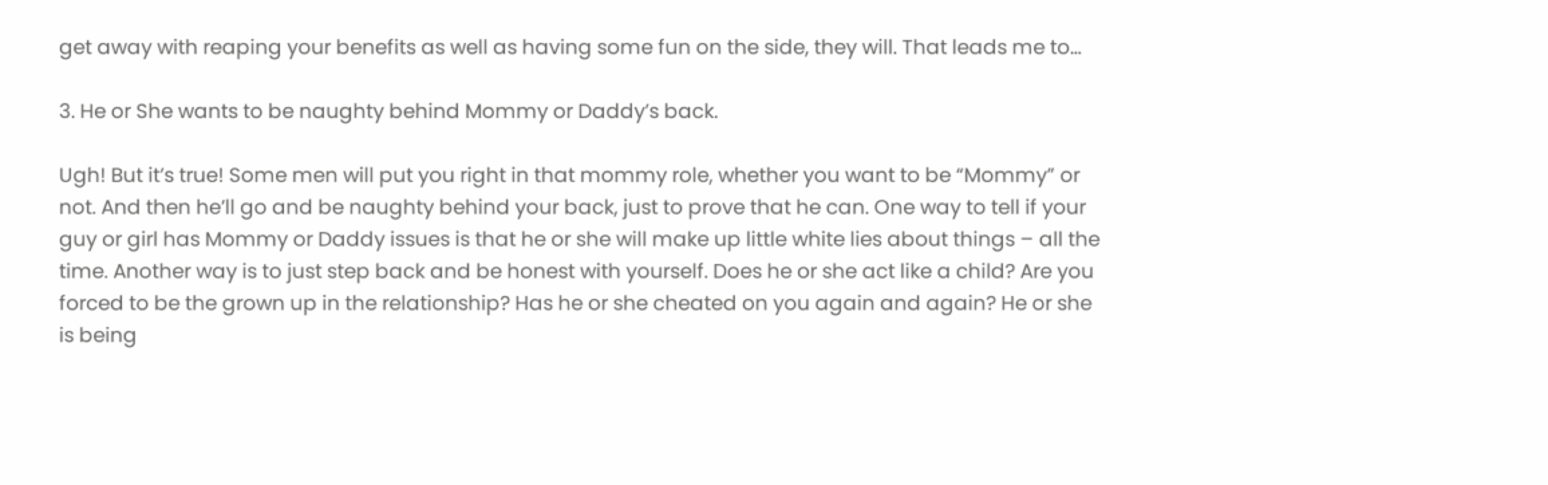get away with reaping your benefits as well as having some fun on the side, they will. That leads me to…

3. He or She wants to be naughty behind Mommy or Daddy’s back.

Ugh! But it’s true! Some men will put you right in that mommy role, whether you want to be “Mommy” or not. And then he’ll go and be naughty behind your back, just to prove that he can. One way to tell if your guy or girl has Mommy or Daddy issues is that he or she will make up little white lies about things – all the time. Another way is to just step back and be honest with yourself. Does he or she act like a child? Are you forced to be the grown up in the relationship? Has he or she cheated on you again and again? He or she is being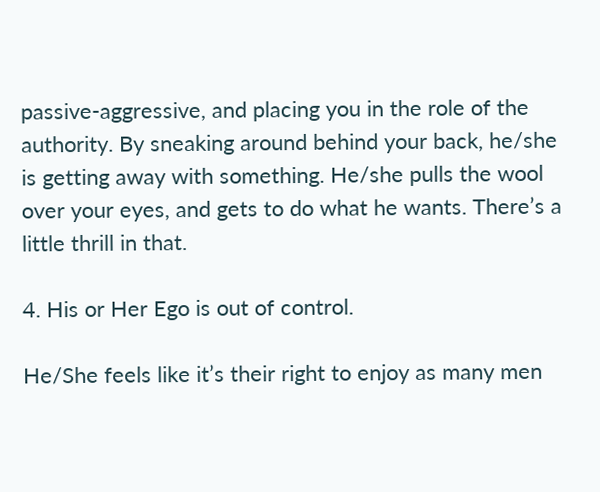passive-aggressive, and placing you in the role of the authority. By sneaking around behind your back, he/she is getting away with something. He/she pulls the wool over your eyes, and gets to do what he wants. There’s a little thrill in that.

4. His or Her Ego is out of control.

He/She feels like it’s their right to enjoy as many men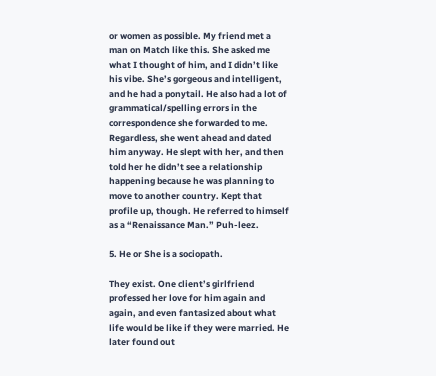or women as possible. My friend met a man on Match like this. She asked me what I thought of him, and I didn’t like his vibe. She’s gorgeous and intelligent, and he had a ponytail. He also had a lot of grammatical/spelling errors in the correspondence she forwarded to me. Regardless, she went ahead and dated him anyway. He slept with her, and then told her he didn’t see a relationship happening because he was planning to move to another country. Kept that profile up, though. He referred to himself as a “Renaissance Man.” Puh-leez.

5. He or She is a sociopath.

They exist. One client’s girlfriend professed her love for him again and again, and even fantasized about what life would be like if they were married. He later found out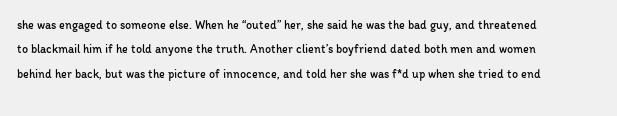she was engaged to someone else. When he “outed” her, she said he was the bad guy, and threatened to blackmail him if he told anyone the truth. Another client’s boyfriend dated both men and women behind her back, but was the picture of innocence, and told her she was f*d up when she tried to end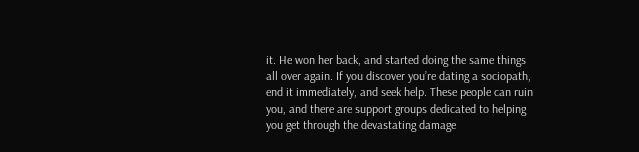it. He won her back, and started doing the same things all over again. If you discover you’re dating a sociopath, end it immediately, and seek help. These people can ruin you, and there are support groups dedicated to helping you get through the devastating damage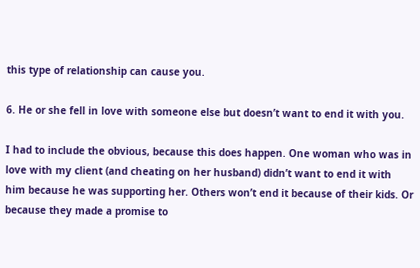this type of relationship can cause you.

6. He or she fell in love with someone else but doesn’t want to end it with you.

I had to include the obvious, because this does happen. One woman who was in love with my client (and cheating on her husband) didn’t want to end it with him because he was supporting her. Others won’t end it because of their kids. Or because they made a promise to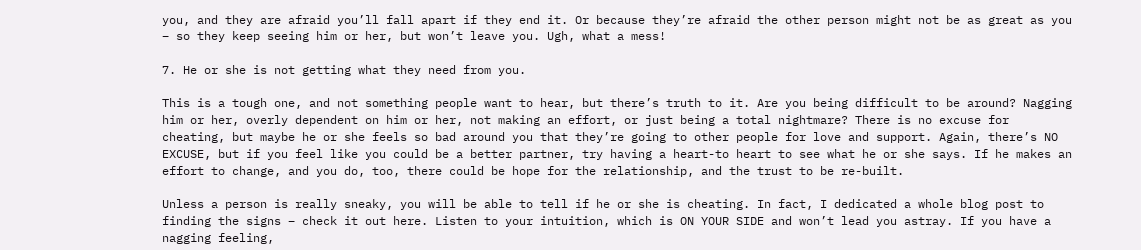you, and they are afraid you’ll fall apart if they end it. Or because they’re afraid the other person might not be as great as you – so they keep seeing him or her, but won’t leave you. Ugh, what a mess!

7. He or she is not getting what they need from you.

This is a tough one, and not something people want to hear, but there’s truth to it. Are you being difficult to be around? Nagging him or her, overly dependent on him or her, not making an effort, or just being a total nightmare? There is no excuse for cheating, but maybe he or she feels so bad around you that they’re going to other people for love and support. Again, there’s NO EXCUSE, but if you feel like you could be a better partner, try having a heart-to heart to see what he or she says. If he makes an effort to change, and you do, too, there could be hope for the relationship, and the trust to be re-built.

Unless a person is really sneaky, you will be able to tell if he or she is cheating. In fact, I dedicated a whole blog post to finding the signs – check it out here. Listen to your intuition, which is ON YOUR SIDE and won’t lead you astray. If you have a nagging feeling,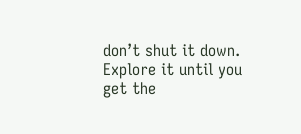don’t shut it down. Explore it until you get the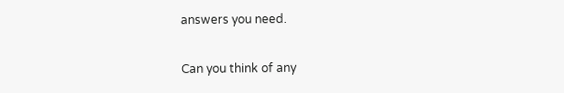answers you need.

Can you think of any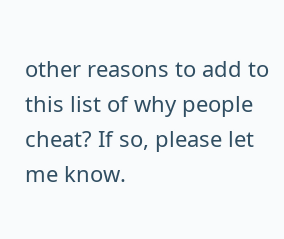other reasons to add to this list of why people cheat? If so, please let me know.